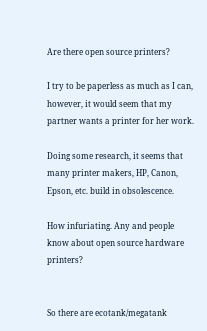Are there open source printers?

I try to be paperless as much as I can, however, it would seem that my partner wants a printer for her work.

Doing some research, it seems that many printer makers, HP, Canon, Epson, etc. build in obsolescence.

How infuriating. Any and people know about open source hardware printers?


So there are ecotank/megatank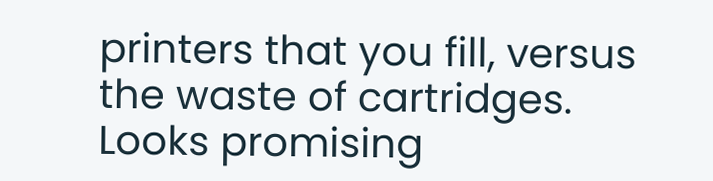printers that you fill, versus the waste of cartridges. Looks promising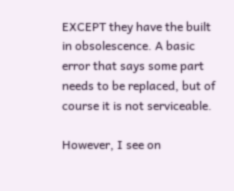EXCEPT they have the built in obsolescence. A basic error that says some part needs to be replaced, but of course it is not serviceable.

However, I see on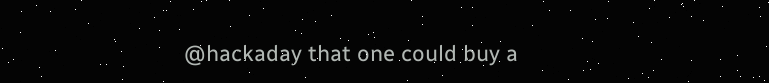@hackaday that one could buy a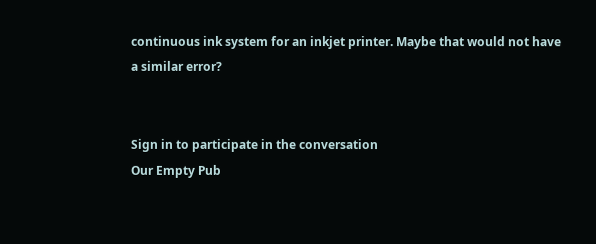continuous ink system for an inkjet printer. Maybe that would not have a similar error?


Sign in to participate in the conversation
Our Empty Pub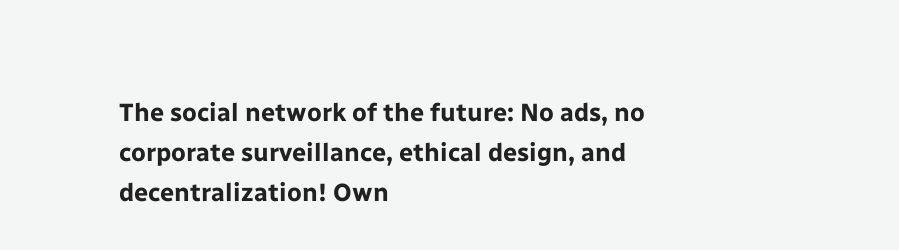The social network of the future: No ads, no corporate surveillance, ethical design, and decentralization! Own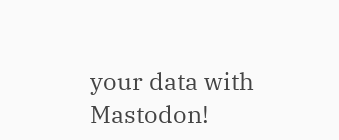your data with Mastodon!